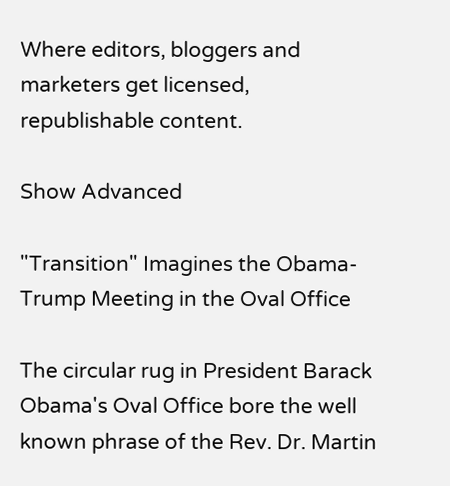Where editors, bloggers and marketers get licensed, republishable content.

Show Advanced

"Transition" Imagines the Obama-Trump Meeting in the Oval Office

The circular rug in President Barack Obama's Oval Office bore the well known phrase of the Rev. Dr. Martin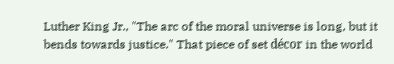Luther King Jr., "The arc of the moral universe is long, but it bends towards justice." That piece of set décor in the world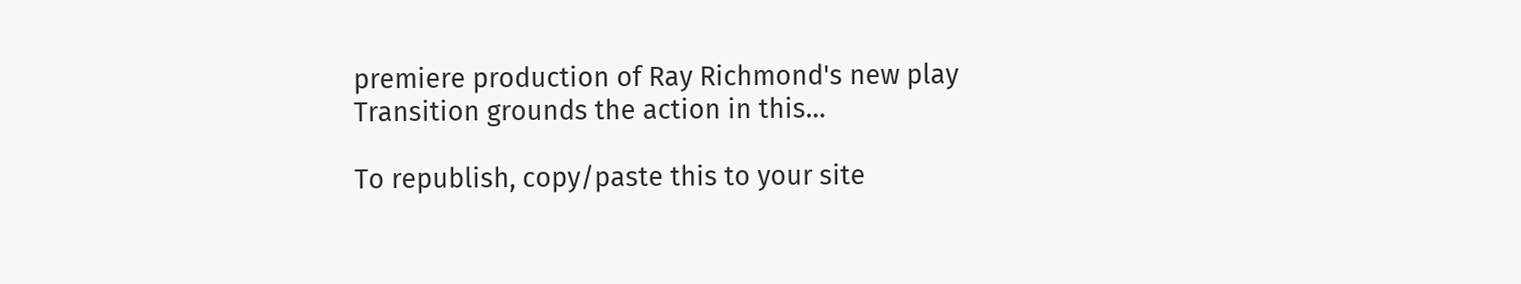premiere production of Ray Richmond's new play Transition grounds the action in this…

To republish, copy/paste this to your site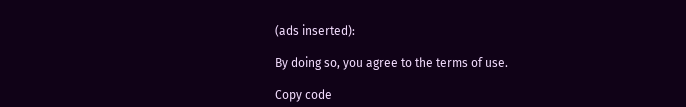(ads inserted):

By doing so, you agree to the terms of use.

Copy code